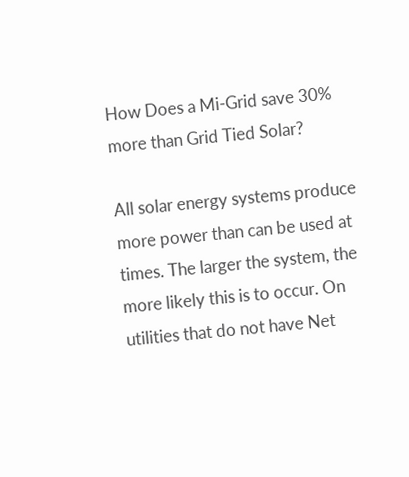How Does a Mi-Grid save 30% more than Grid Tied Solar?

All solar energy systems produce more power than can be used at times. The larger the system, the more likely this is to occur. On utilities that do not have Net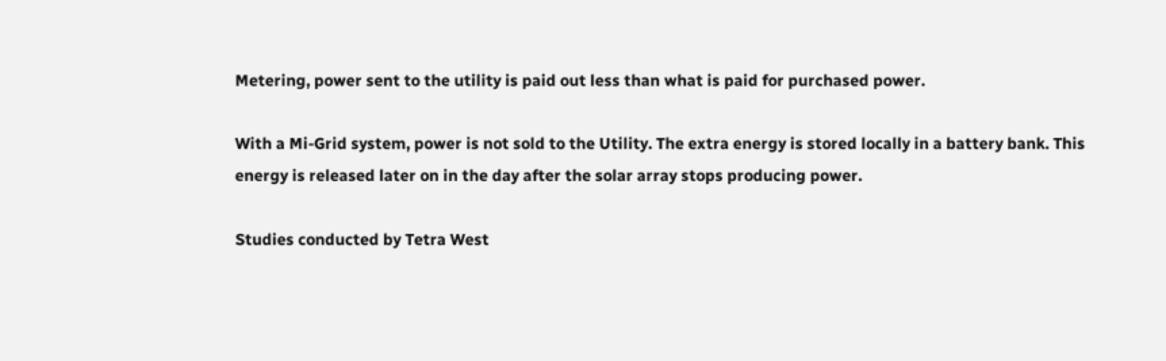Metering, power sent to the utility is paid out less than what is paid for purchased power.

With a Mi-Grid system, power is not sold to the Utility. The extra energy is stored locally in a battery bank. This energy is released later on in the day after the solar array stops producing power.

Studies conducted by Tetra West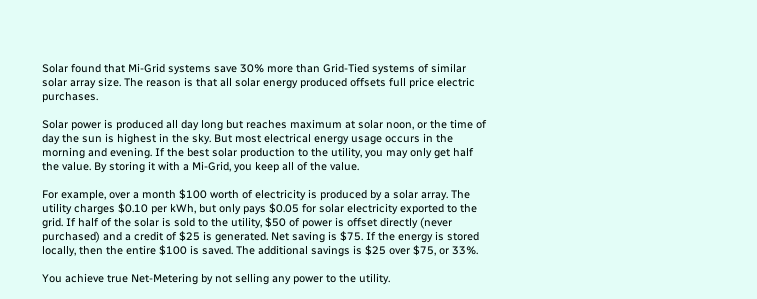Solar found that Mi-Grid systems save 30% more than Grid-Tied systems of similar solar array size. The reason is that all solar energy produced offsets full price electric purchases.

Solar power is produced all day long but reaches maximum at solar noon, or the time of day the sun is highest in the sky. But most electrical energy usage occurs in the morning and evening. If the best solar production to the utility, you may only get half the value. By storing it with a Mi-Grid, you keep all of the value.

For example, over a month $100 worth of electricity is produced by a solar array. The utility charges $0.10 per kWh, but only pays $0.05 for solar electricity exported to the grid. If half of the solar is sold to the utility, $50 of power is offset directly (never purchased) and a credit of $25 is generated. Net saving is $75. If the energy is stored locally, then the entire $100 is saved. The additional savings is $25 over $75, or 33%.

You achieve true Net-Metering by not selling any power to the utility.